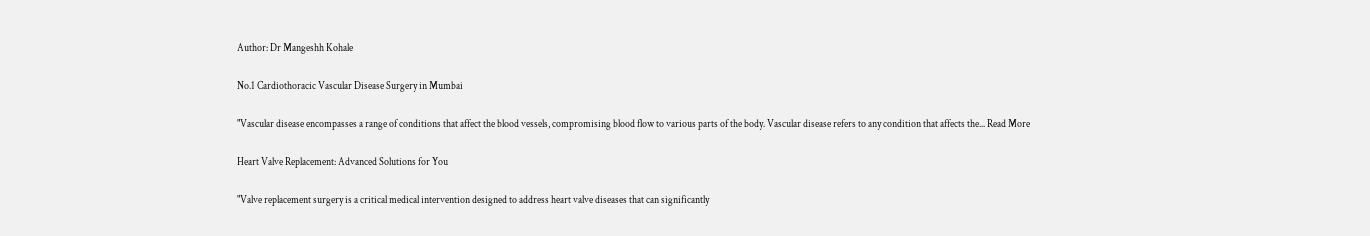Author: Dr Mangeshh Kohale

No.1 Cardiothoracic Vascular Disease Surgery in Mumbai

"Vascular disease encompasses a range of conditions that affect the blood vessels, compromising blood flow to various parts of the body. Vascular disease refers to any condition that affects the... Read More

Heart Valve Replacement: Advanced Solutions for You

"Valve replacement surgery is a critical medical intervention designed to address heart valve diseases that can significantly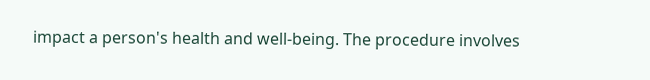impact a person's health and well-being. The procedure involves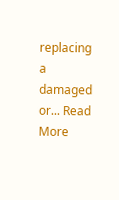replacing a damaged or... Read More